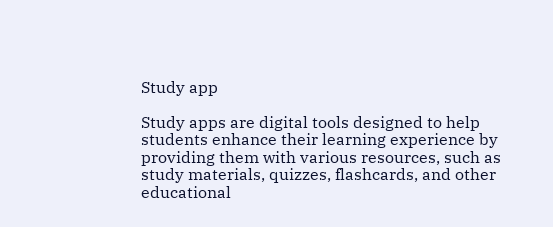Study app

Study apps are digital tools designed to help students enhance their learning experience by providing them with various resources, such as study materials, quizzes, flashcards, and other educational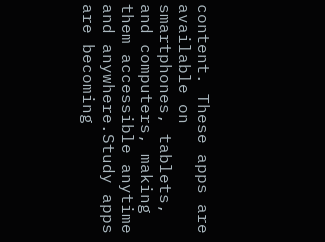content. These apps are available on smartphones, tablets, and computers, making them accessible anytime and anywhere.Study apps are becoming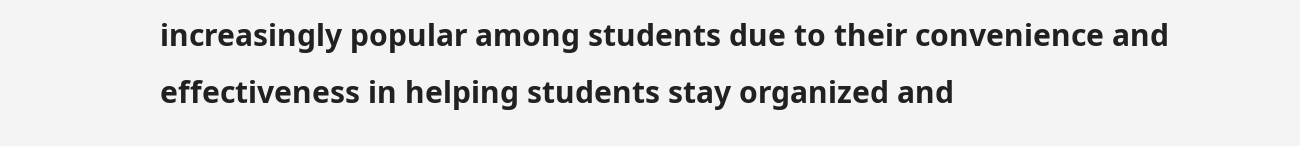increasingly popular among students due to their convenience and effectiveness in helping students stay organized and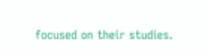focused on their studies.